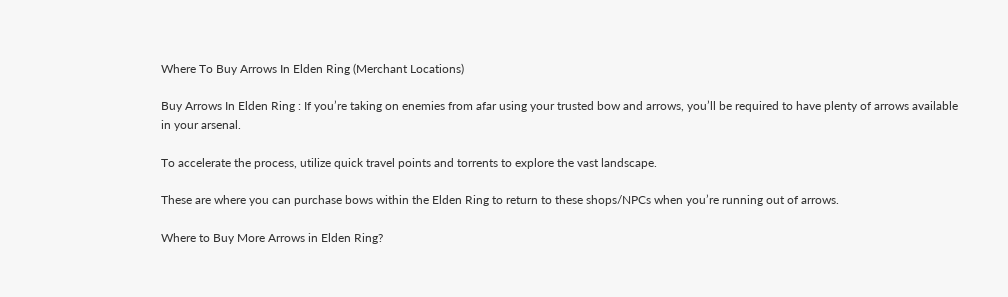Where To Buy Arrows In Elden Ring (Merchant Locations)

Buy Arrows In Elden Ring : If you’re taking on enemies from afar using your trusted bow and arrows, you’ll be required to have plenty of arrows available in your arsenal.

To accelerate the process, utilize quick travel points and torrents to explore the vast landscape.

These are where you can purchase bows within the Elden Ring to return to these shops/NPCs when you’re running out of arrows.

Where to Buy More Arrows in Elden Ring?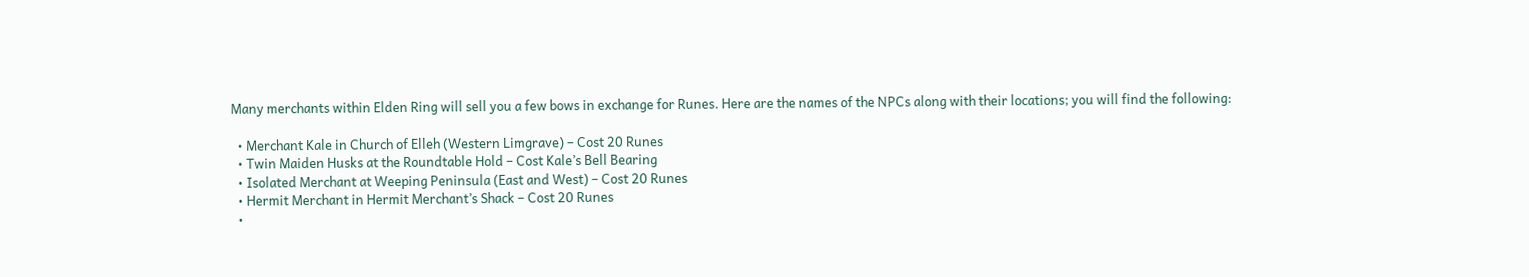Many merchants within Elden Ring will sell you a few bows in exchange for Runes. Here are the names of the NPCs along with their locations; you will find the following:

  • Merchant Kale in Church of Elleh (Western Limgrave) – Cost 20 Runes
  • Twin Maiden Husks at the Roundtable Hold – Cost Kale’s Bell Bearing
  • Isolated Merchant at Weeping Peninsula (East and West) – Cost 20 Runes
  • Hermit Merchant in Hermit Merchant’s Shack – Cost 20 Runes
  •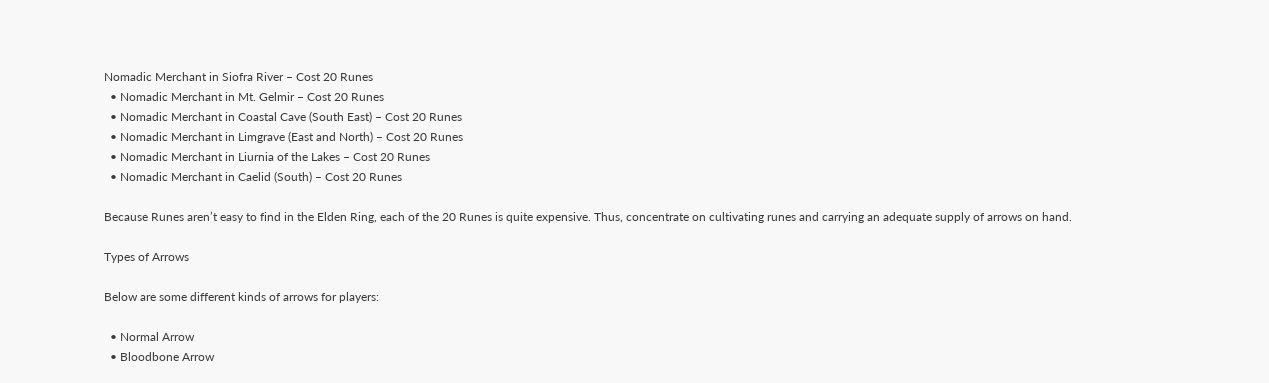Nomadic Merchant in Siofra River – Cost 20 Runes
  • Nomadic Merchant in Mt. Gelmir – Cost 20 Runes
  • Nomadic Merchant in Coastal Cave (South East) – Cost 20 Runes
  • Nomadic Merchant in Limgrave (East and North) – Cost 20 Runes
  • Nomadic Merchant in Liurnia of the Lakes – Cost 20 Runes
  • Nomadic Merchant in Caelid (South) – Cost 20 Runes

Because Runes aren’t easy to find in the Elden Ring, each of the 20 Runes is quite expensive. Thus, concentrate on cultivating runes and carrying an adequate supply of arrows on hand.

Types of Arrows

Below are some different kinds of arrows for players:

  • Normal Arrow
  • Bloodbone Arrow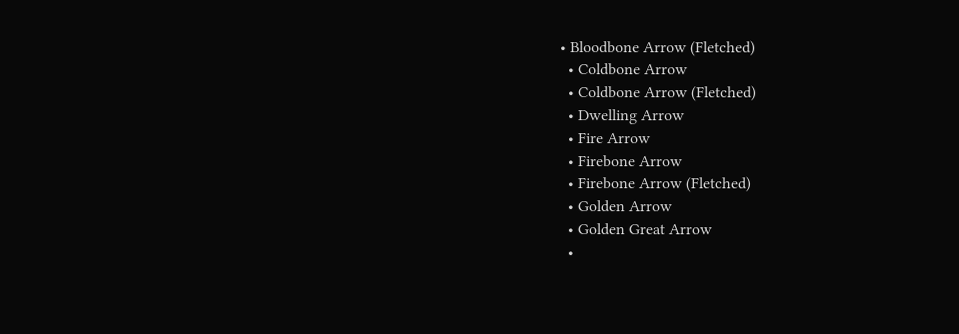• Bloodbone Arrow (Fletched)
  • Coldbone Arrow
  • Coldbone Arrow (Fletched)
  • Dwelling Arrow
  • Fire Arrow
  • Firebone Arrow
  • Firebone Arrow (Fletched)
  • Golden Arrow
  • Golden Great Arrow
  •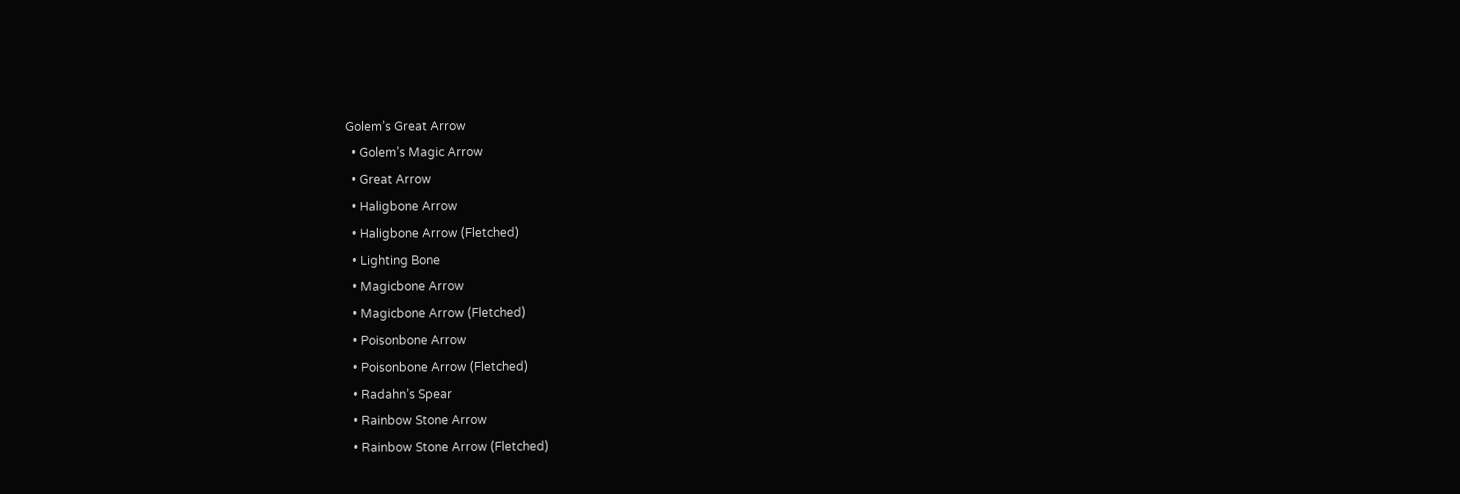Golem’s Great Arrow
  • Golem’s Magic Arrow
  • Great Arrow
  • Haligbone Arrow
  • Haligbone Arrow (Fletched)
  • Lighting Bone
  • Magicbone Arrow
  • Magicbone Arrow (Fletched)
  • Poisonbone Arrow
  • Poisonbone Arrow (Fletched)
  • Radahn’s Spear
  • Rainbow Stone Arrow
  • Rainbow Stone Arrow (Fletched)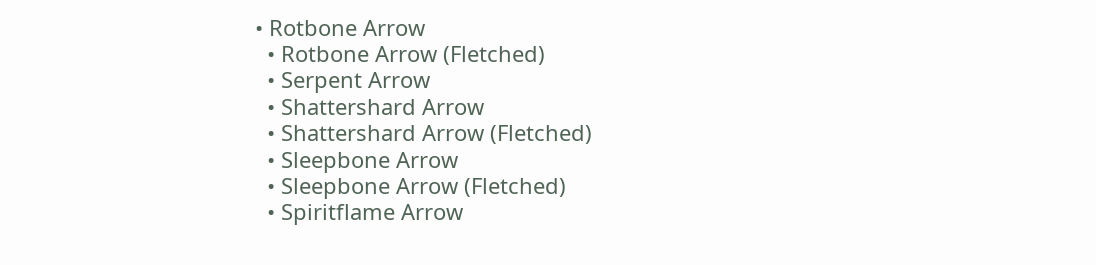• Rotbone Arrow
  • Rotbone Arrow (Fletched)
  • Serpent Arrow
  • Shattershard Arrow
  • Shattershard Arrow (Fletched)
  • Sleepbone Arrow
  • Sleepbone Arrow (Fletched)
  • Spiritflame Arrow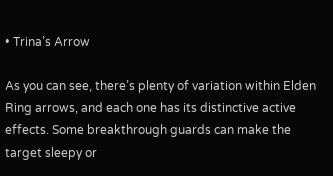• Trina’s Arrow

As you can see, there’s plenty of variation within Elden Ring arrows, and each one has its distinctive active effects. Some breakthrough guards can make the target sleepy or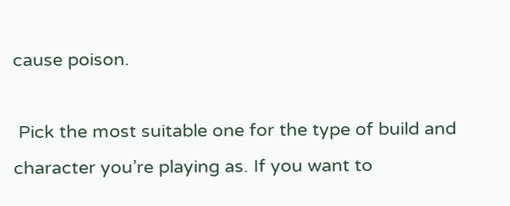cause poison.

 Pick the most suitable one for the type of build and character you’re playing as. If you want to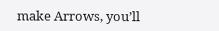make Arrows, you’ll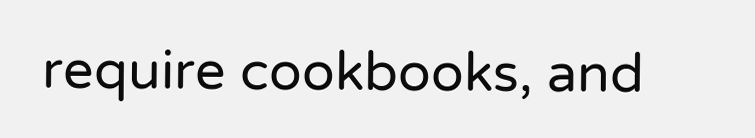require cookbooks, and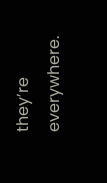they’re everywhere.